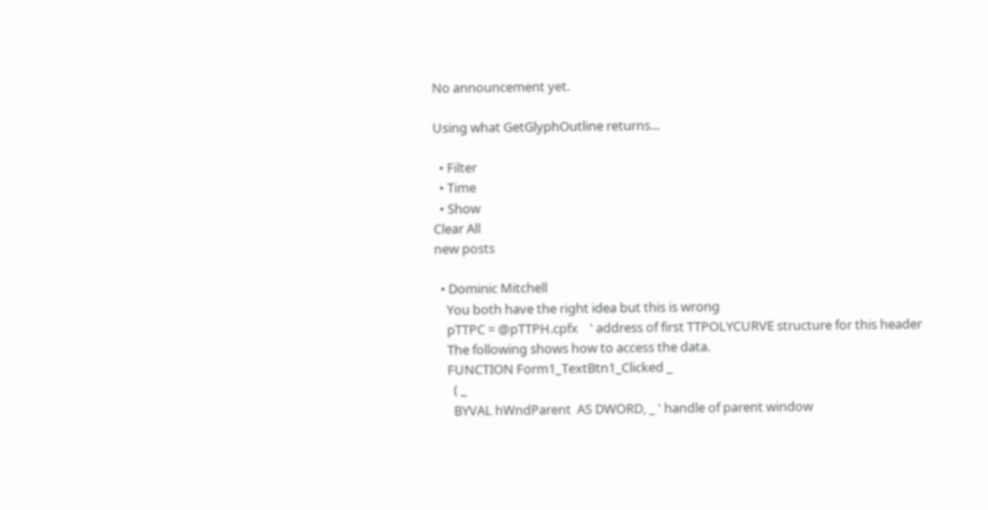No announcement yet.

Using what GetGlyphOutline returns...

  • Filter
  • Time
  • Show
Clear All
new posts

  • Dominic Mitchell
    You both have the right idea but this is wrong
    pTTPC = @pTTPH.cpfx    ' address of first TTPOLYCURVE structure for this header
    The following shows how to access the data.
    FUNCTION Form1_TextBtn1_Clicked _
      ( _
      BYVAL hWndParent  AS DWORD, _ ' handle of parent window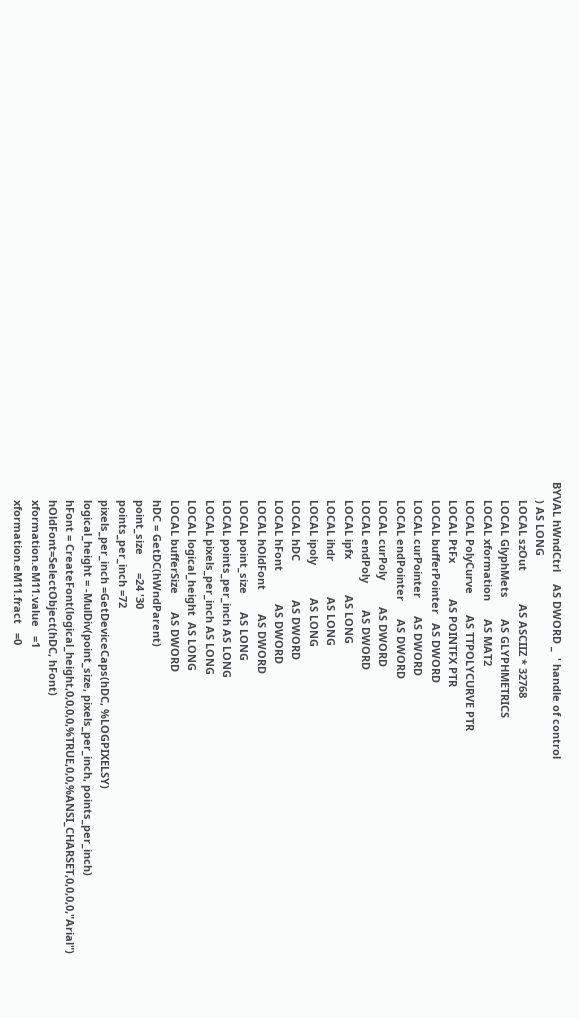BYVAL hWndCtrl    AS DWORD _  ' handle of control
      ) AS LONG
      LOCAL szOut           AS ASCIIZ * 32768
      LOCAL GlyphMets       AS GLYPHMETRICS
      LOCAL xformation      AS MAT2
      LOCAL PolyCurve       AS TTPOLYCURVE PTR
      LOCAL PtFx            AS POINTFX PTR
      LOCAL bufferPointer   AS DWORD
      LOCAL curPointer      AS DWORD
      LOCAL endPointer      AS DWORD
      LOCAL curPoly         AS DWORD
      LOCAL endPoly         AS DWORD
      LOCAL ipfx            AS LONG
      LOCAL ihdr            AS LONG
      LOCAL ipoly           AS LONG
      LOCAL hDC             AS DWORD
      LOCAL hFont           AS DWORD
      LOCAL hOldFont        AS DWORD
      LOCAL point_size      AS LONG
      LOCAL points_per_inch AS LONG
      LOCAL pixels_per_inch AS LONG
      LOCAL logical_height  AS LONG
      LOCAL bufferSize      AS DWORD
      hDC = GetDC(hWndParent)
      point_size      =24 '30
      points_per_inch =72
      pixels_per_inch =GetDeviceCaps(hDC, %LOGPIXELSY)
      logical_height = -MulDiv(point_size, pixels_per_inch, points_per_inch)
      hFont = CreateFont(logical_height,0,0,0,0,%TRUE,0,0,%ANSI_CHARSET,0,0,0,0,"Arial")
      hOldFont=SelectObject(hDC, hFont)
      xformation.eM11.value   =1
      xformation.eM11.fract   =0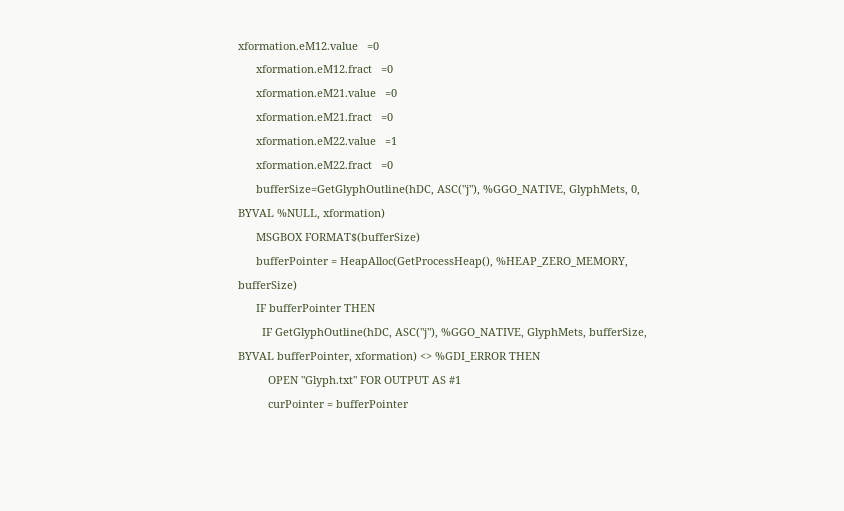xformation.eM12.value   =0
      xformation.eM12.fract   =0
      xformation.eM21.value   =0
      xformation.eM21.fract   =0
      xformation.eM22.value   =1
      xformation.eM22.fract   =0
      bufferSize=GetGlyphOutline(hDC, ASC("j"), %GGO_NATIVE, GlyphMets, 0, BYVAL %NULL, xformation)
      MSGBOX FORMAT$(bufferSize)
      bufferPointer = HeapAlloc(GetProcessHeap(), %HEAP_ZERO_MEMORY, bufferSize)
      IF bufferPointer THEN
        IF GetGlyphOutline(hDC, ASC("j"), %GGO_NATIVE, GlyphMets, bufferSize, BYVAL bufferPointer, xformation) <> %GDI_ERROR THEN
          OPEN "Glyph.txt" FOR OUTPUT AS #1
          curPointer = bufferPointer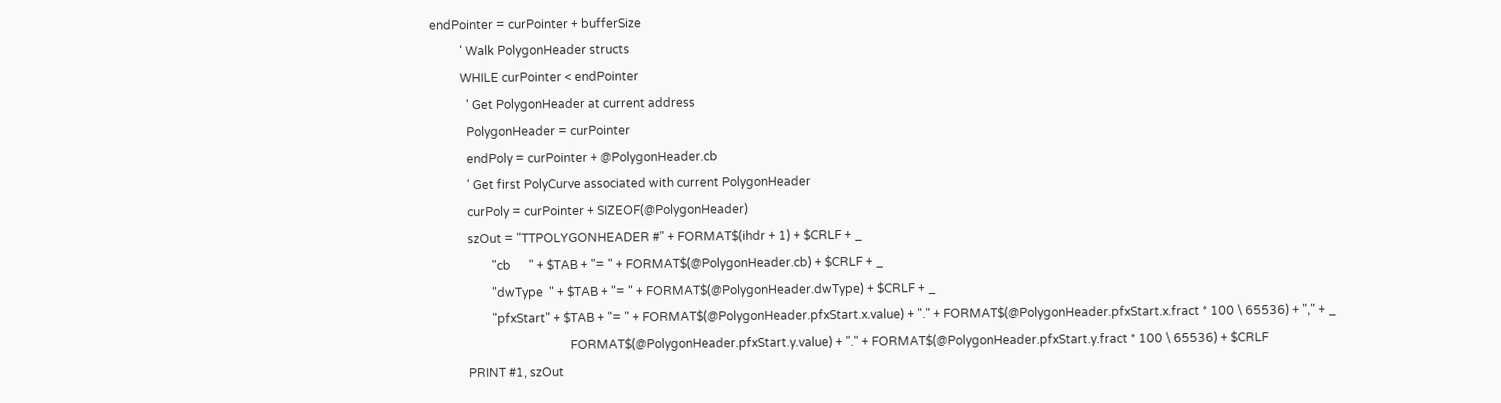endPointer = curPointer + bufferSize
          ' Walk PolygonHeader structs
          WHILE curPointer < endPointer
            ' Get PolygonHeader at current address
            PolygonHeader = curPointer
            endPoly = curPointer + @PolygonHeader.cb
            ' Get first PolyCurve associated with current PolygonHeader
            curPoly = curPointer + SIZEOF(@PolygonHeader)
            szOut = "TTPOLYGONHEADER #" + FORMAT$(ihdr + 1) + $CRLF + _
                    "cb      " + $TAB + "= " + FORMAT$(@PolygonHeader.cb) + $CRLF + _
                    "dwType  " + $TAB + "= " + FORMAT$(@PolygonHeader.dwType) + $CRLF + _
                    "pfxStart" + $TAB + "= " + FORMAT$(@PolygonHeader.pfxStart.x.value) + "." + FORMAT$(@PolygonHeader.pfxStart.x.fract * 100 \ 65536) + "," + _
                                              FORMAT$(@PolygonHeader.pfxStart.y.value) + "." + FORMAT$(@PolygonHeader.pfxStart.y.fract * 100 \ 65536) + $CRLF
            PRINT #1, szOut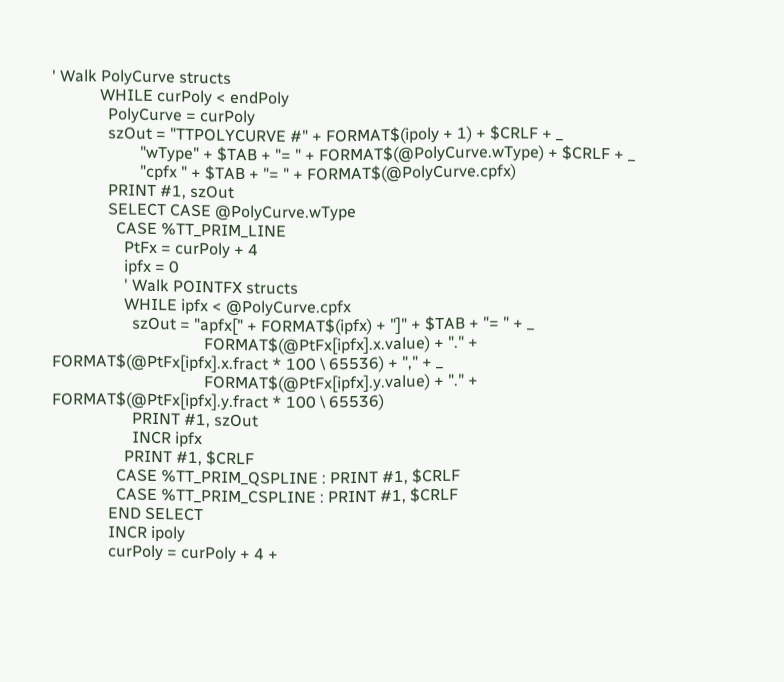' Walk PolyCurve structs
            WHILE curPoly < endPoly
              PolyCurve = curPoly
              szOut = "TTPOLYCURVE #" + FORMAT$(ipoly + 1) + $CRLF + _
                      "wType" + $TAB + "= " + FORMAT$(@PolyCurve.wType) + $CRLF + _
                      "cpfx " + $TAB + "= " + FORMAT$(@PolyCurve.cpfx)
              PRINT #1, szOut
              SELECT CASE @PolyCurve.wType
                CASE %TT_PRIM_LINE
                  PtFx = curPoly + 4
                  ipfx = 0
                  ' Walk POINTFX structs
                  WHILE ipfx < @PolyCurve.cpfx
                    szOut = "apfx[" + FORMAT$(ipfx) + "]" + $TAB + "= " + _
                                      FORMAT$(@PtFx[ipfx].x.value) + "." + FORMAT$(@PtFx[ipfx].x.fract * 100 \ 65536) + "," + _
                                      FORMAT$(@PtFx[ipfx].y.value) + "." + FORMAT$(@PtFx[ipfx].y.fract * 100 \ 65536)
                    PRINT #1, szOut
                    INCR ipfx
                  PRINT #1, $CRLF
                CASE %TT_PRIM_QSPLINE : PRINT #1, $CRLF
                CASE %TT_PRIM_CSPLINE : PRINT #1, $CRLF
              END SELECT
              INCR ipoly
              curPoly = curPoly + 4 +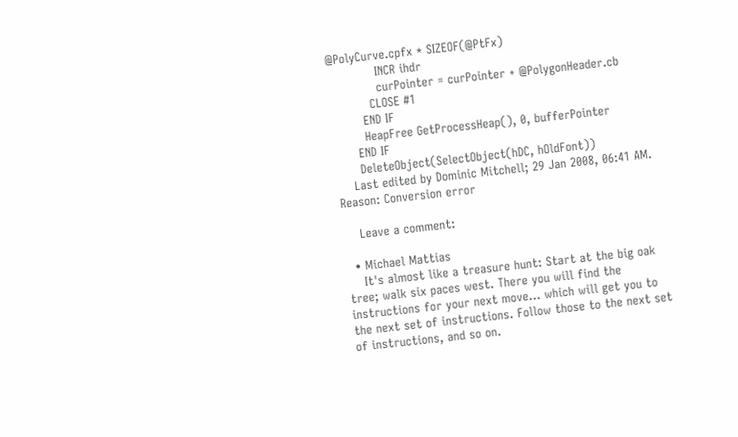@PolyCurve.cpfx * SIZEOF(@PtFx)
            INCR ihdr
            curPointer = curPointer + @PolygonHeader.cb
          CLOSE #1
        END IF
        HeapFree GetProcessHeap(), 0, bufferPointer
      END IF
      DeleteObject(SelectObject(hDC, hOldFont))
    Last edited by Dominic Mitchell; 29 Jan 2008, 06:41 AM. Reason: Conversion error

    Leave a comment:

  • Michael Mattias
    It's almost like a treasure hunt: Start at the big oak tree; walk six paces west. There you will find the instructions for your next move... which will get you to the next set of instructions. Follow those to the next set of instructions, and so on.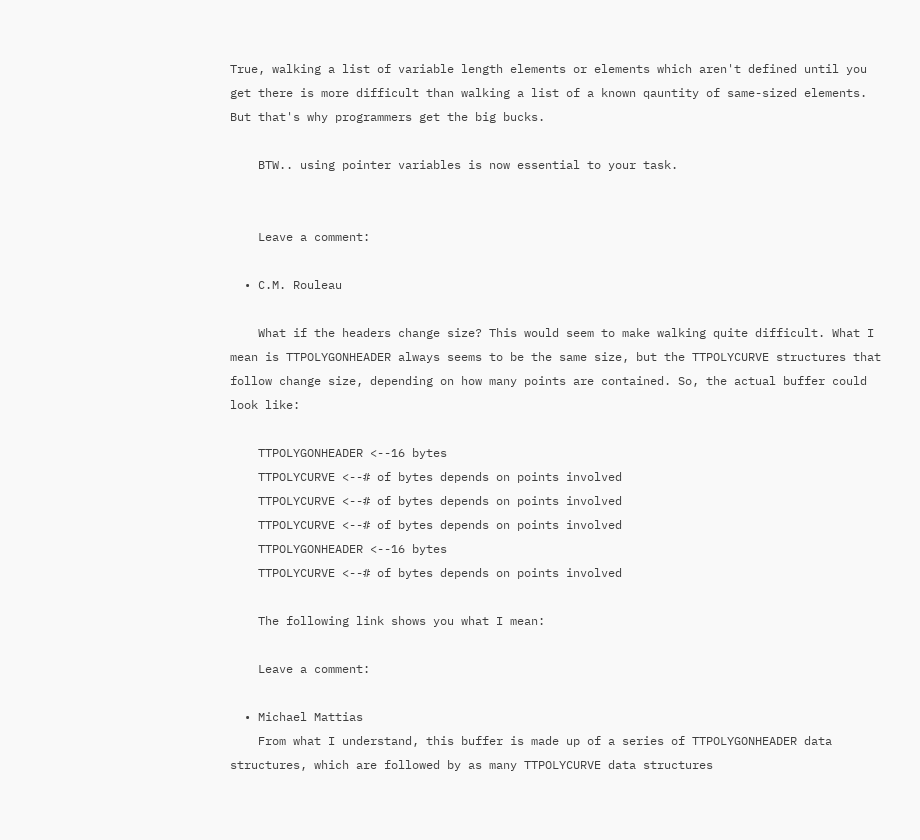True, walking a list of variable length elements or elements which aren't defined until you get there is more difficult than walking a list of a known qauntity of same-sized elements. But that's why programmers get the big bucks.

    BTW.. using pointer variables is now essential to your task.


    Leave a comment:

  • C.M. Rouleau

    What if the headers change size? This would seem to make walking quite difficult. What I mean is TTPOLYGONHEADER always seems to be the same size, but the TTPOLYCURVE structures that follow change size, depending on how many points are contained. So, the actual buffer could look like:

    TTPOLYGONHEADER <--16 bytes
    TTPOLYCURVE <--# of bytes depends on points involved
    TTPOLYCURVE <--# of bytes depends on points involved
    TTPOLYCURVE <--# of bytes depends on points involved
    TTPOLYGONHEADER <--16 bytes
    TTPOLYCURVE <--# of bytes depends on points involved

    The following link shows you what I mean:

    Leave a comment:

  • Michael Mattias
    From what I understand, this buffer is made up of a series of TTPOLYGONHEADER data structures, which are followed by as many TTPOLYCURVE data structures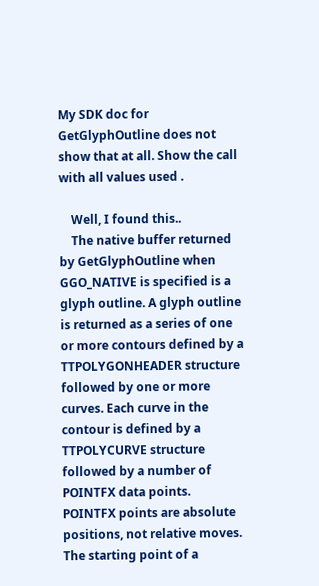My SDK doc for GetGlyphOutline does not show that at all. Show the call with all values used .

    Well, I found this..
    The native buffer returned by GetGlyphOutline when GGO_NATIVE is specified is a glyph outline. A glyph outline is returned as a series of one or more contours defined by a TTPOLYGONHEADER structure followed by one or more curves. Each curve in the contour is defined by a TTPOLYCURVE structure followed by a number of POINTFX data points. POINTFX points are absolute positions, not relative moves. The starting point of a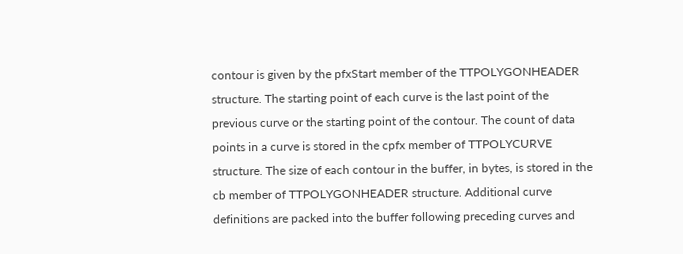contour is given by the pfxStart member of the TTPOLYGONHEADER structure. The starting point of each curve is the last point of the previous curve or the starting point of the contour. The count of data points in a curve is stored in the cpfx member of TTPOLYCURVE structure. The size of each contour in the buffer, in bytes, is stored in the cb member of TTPOLYGONHEADER structure. Additional curve definitions are packed into the buffer following preceding curves and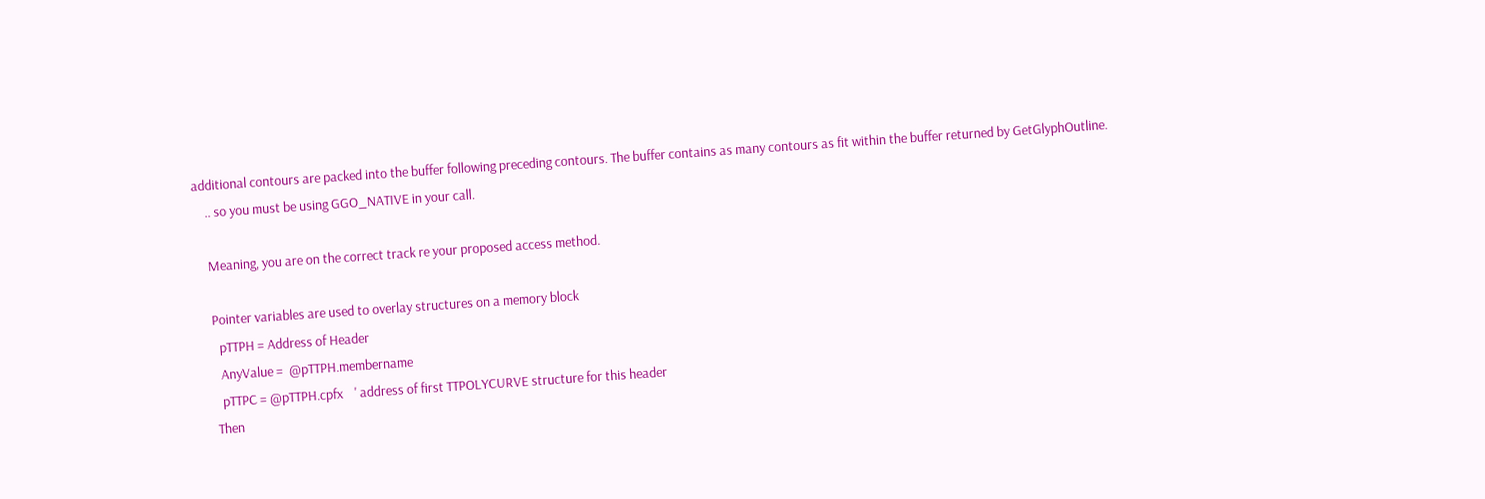additional contours are packed into the buffer following preceding contours. The buffer contains as many contours as fit within the buffer returned by GetGlyphOutline.
    .. so you must be using GGO_NATIVE in your call.

    Meaning, you are on the correct track re your proposed access method.

    Pointer variables are used to overlay structures on a memory block
      pTTPH = Address of Header
      AnyValue =  @pTTPH.membername
      pTTPC = @pTTPH.cpfx    ' address of first TTPOLYCURVE structure for this header
    Then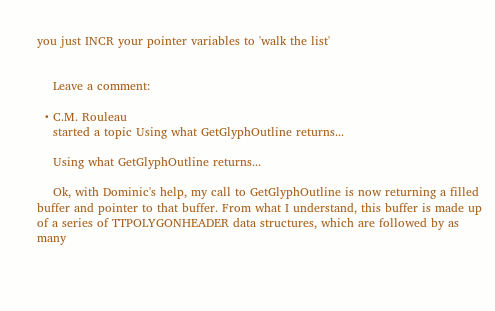you just INCR your pointer variables to 'walk the list'


    Leave a comment:

  • C.M. Rouleau
    started a topic Using what GetGlyphOutline returns...

    Using what GetGlyphOutline returns...

    Ok, with Dominic's help, my call to GetGlyphOutline is now returning a filled buffer and pointer to that buffer. From what I understand, this buffer is made up of a series of TTPOLYGONHEADER data structures, which are followed by as many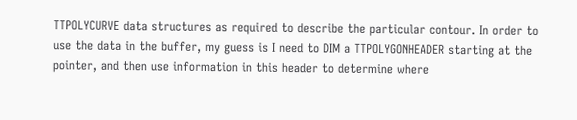TTPOLYCURVE data structures as required to describe the particular contour. In order to use the data in the buffer, my guess is I need to DIM a TTPOLYGONHEADER starting at the pointer, and then use information in this header to determine where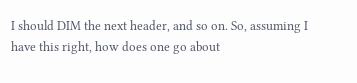I should DIM the next header, and so on. So, assuming I have this right, how does one go about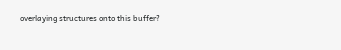overlaying structures onto this buffer?